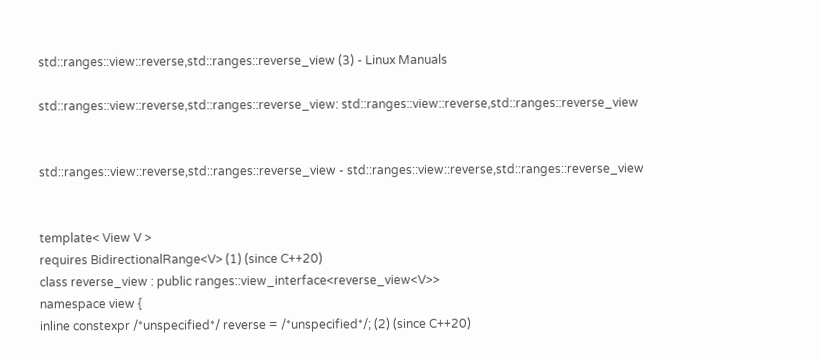std::ranges::view::reverse,std::ranges::reverse_view (3) - Linux Manuals

std::ranges::view::reverse,std::ranges::reverse_view: std::ranges::view::reverse,std::ranges::reverse_view


std::ranges::view::reverse,std::ranges::reverse_view - std::ranges::view::reverse,std::ranges::reverse_view


template< View V >
requires BidirectionalRange<V> (1) (since C++20)
class reverse_view : public ranges::view_interface<reverse_view<V>>
namespace view {
inline constexpr /*unspecified*/ reverse = /*unspecified*/; (2) (since C++20)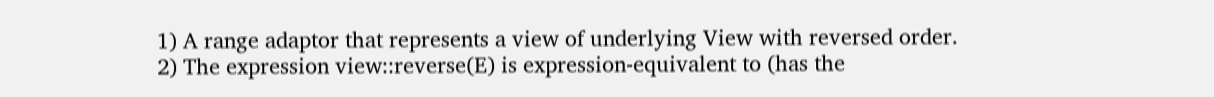1) A range adaptor that represents a view of underlying View with reversed order.
2) The expression view::reverse(E) is expression-equivalent to (has the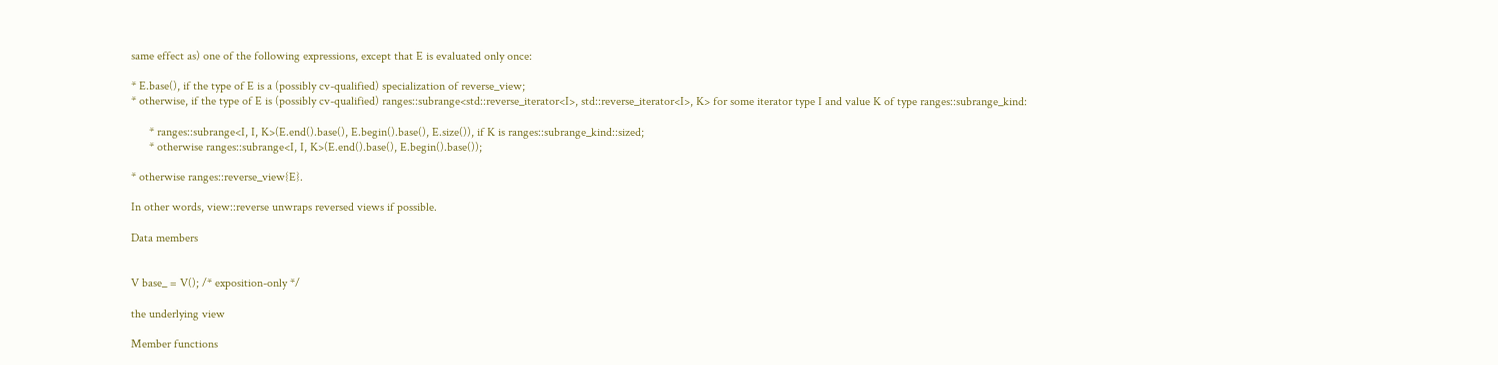same effect as) one of the following expressions, except that E is evaluated only once:

* E.base(), if the type of E is a (possibly cv-qualified) specialization of reverse_view;
* otherwise, if the type of E is (possibly cv-qualified) ranges::subrange<std::reverse_iterator<I>, std::reverse_iterator<I>, K> for some iterator type I and value K of type ranges::subrange_kind:

      * ranges::subrange<I, I, K>(E.end().base(), E.begin().base(), E.size()), if K is ranges::subrange_kind::sized;
      * otherwise ranges::subrange<I, I, K>(E.end().base(), E.begin().base());

* otherwise ranges::reverse_view{E}.

In other words, view::reverse unwraps reversed views if possible.

Data members


V base_ = V(); /* exposition-only */

the underlying view

Member functions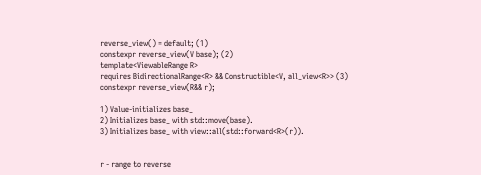reverse_view() = default; (1)
constexpr reverse_view(V base); (2)
template<ViewableRange R>
requires BidirectionalRange<R> && Constructible<V, all_view<R>> (3)
constexpr reverse_view(R&& r);

1) Value-initializes base_
2) Initializes base_ with std::move(base).
3) Initializes base_ with view::all(std::forward<R>(r)).


r - range to reverse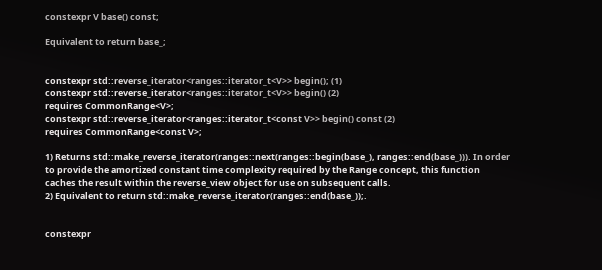constexpr V base() const;

Equivalent to return base_;


constexpr std::reverse_iterator<ranges::iterator_t<V>> begin(); (1)
constexpr std::reverse_iterator<ranges::iterator_t<V>> begin() (2)
requires CommonRange<V>;
constexpr std::reverse_iterator<ranges::iterator_t<const V>> begin() const (2)
requires CommonRange<const V>;

1) Returns std::make_reverse_iterator(ranges::next(ranges::begin(base_), ranges::end(base_))). In order to provide the amortized constant time complexity required by the Range concept, this function caches the result within the reverse_view object for use on subsequent calls.
2) Equivalent to return std::make_reverse_iterator(ranges::end(base_));.


constexpr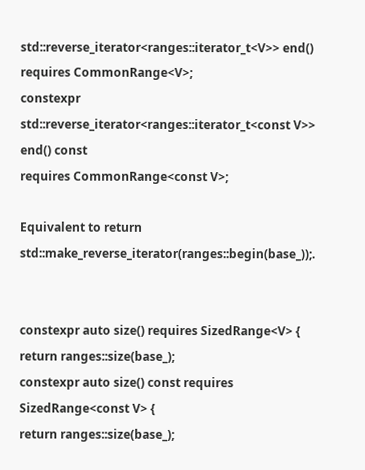std::reverse_iterator<ranges::iterator_t<V>> end()
requires CommonRange<V>;
constexpr std::reverse_iterator<ranges::iterator_t<const V>> end() const
requires CommonRange<const V>;

Equivalent to return std::make_reverse_iterator(ranges::begin(base_));.


constexpr auto size() requires SizedRange<V> {
return ranges::size(base_);
constexpr auto size() const requires SizedRange<const V> {
return ranges::size(base_);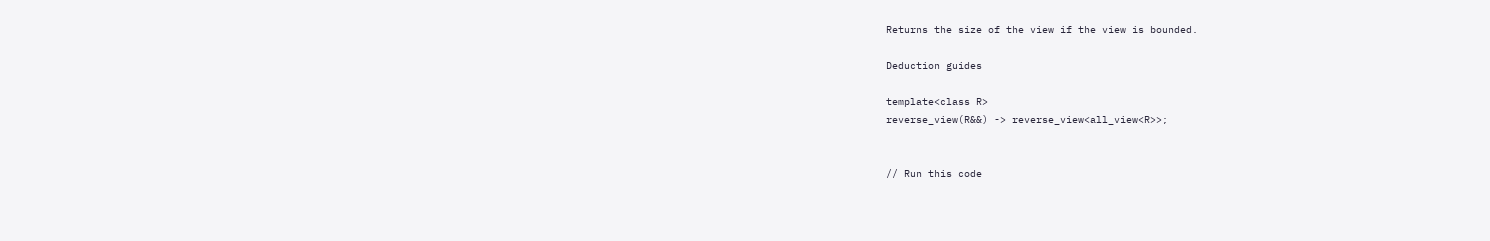Returns the size of the view if the view is bounded.

Deduction guides

template<class R>
reverse_view(R&&) -> reverse_view<all_view<R>>;


// Run this code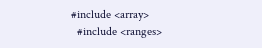#include <array>
  #include <ranges>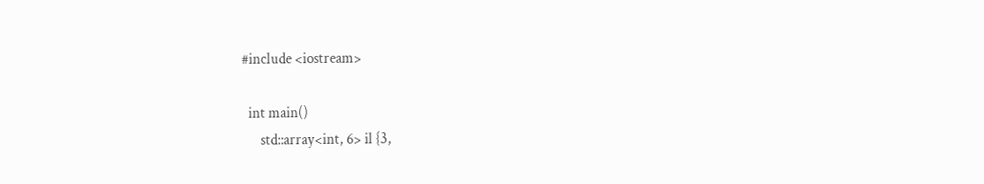#include <iostream>

  int main()
      std::array<int, 6> il {3,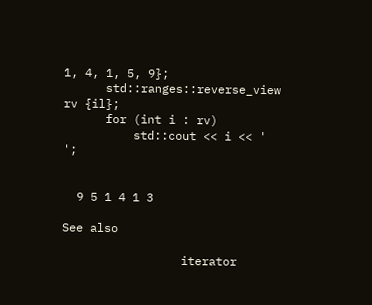1, 4, 1, 5, 9};
      std::ranges::reverse_view rv {il};
      for (int i : rv)
          std::cout << i << ' ';


  9 5 1 4 1 3

See also

                 iterator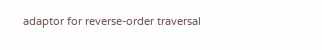adaptor for reverse-order traversal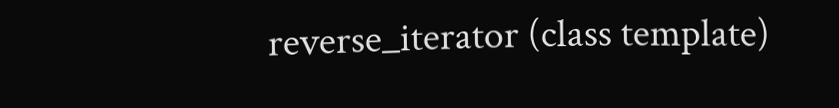reverse_iterator (class template)